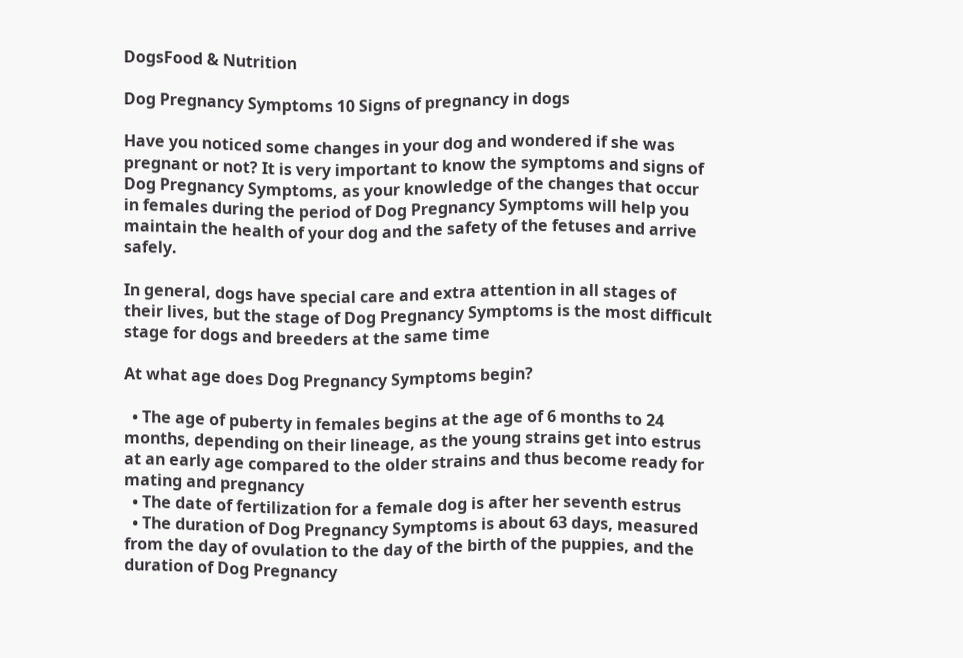DogsFood & Nutrition

Dog Pregnancy Symptoms 10 Signs of pregnancy in dogs

Have you noticed some changes in your dog and wondered if she was pregnant or not? It is very important to know the symptoms and signs of Dog Pregnancy Symptoms, as your knowledge of the changes that occur in females during the period of Dog Pregnancy Symptoms will help you maintain the health of your dog and the safety of the fetuses and arrive safely.

In general, dogs have special care and extra attention in all stages of their lives, but the stage of Dog Pregnancy Symptoms is the most difficult stage for dogs and breeders at the same time

At what age does Dog Pregnancy Symptoms begin?

  • The age of puberty in females begins at the age of 6 months to 24 months, depending on their lineage, as the young strains get into estrus at an early age compared to the older strains and thus become ready for mating and pregnancy
  • The date of fertilization for a female dog is after her seventh estrus
  • The duration of Dog Pregnancy Symptoms is about 63 days, measured from the day of ovulation to the day of the birth of the puppies, and the duration of Dog Pregnancy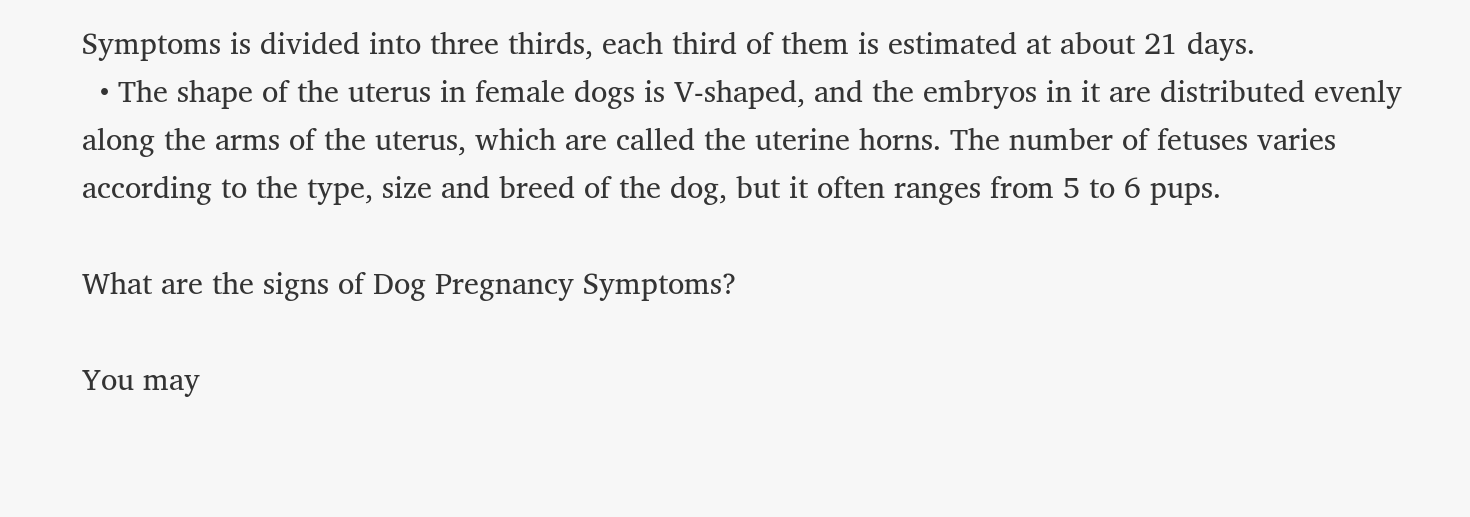Symptoms is divided into three thirds, each third of them is estimated at about 21 days.
  • The shape of the uterus in female dogs is V-shaped, and the embryos in it are distributed evenly along the arms of the uterus, which are called the uterine horns. The number of fetuses varies according to the type, size and breed of the dog, but it often ranges from 5 to 6 pups.

What are the signs of Dog Pregnancy Symptoms?

You may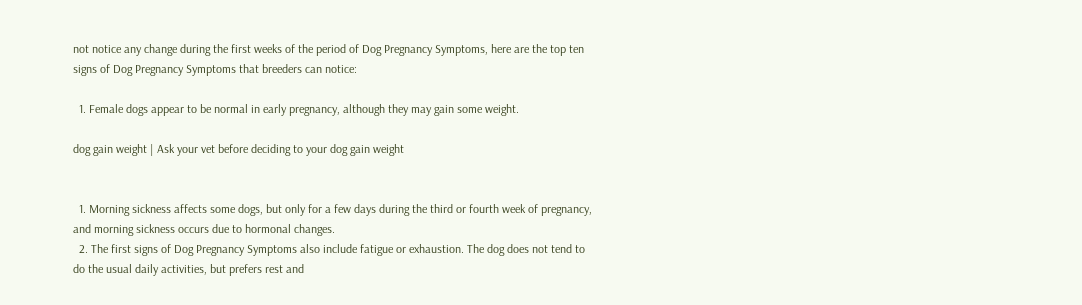not notice any change during the first weeks of the period of Dog Pregnancy Symptoms, here are the top ten signs of Dog Pregnancy Symptoms that breeders can notice:

  1. Female dogs appear to be normal in early pregnancy, although they may gain some weight.

dog gain weight | Ask your vet before deciding to your dog gain weight


  1. Morning sickness affects some dogs, but only for a few days during the third or fourth week of pregnancy, and morning sickness occurs due to hormonal changes.
  2. The first signs of Dog Pregnancy Symptoms also include fatigue or exhaustion. The dog does not tend to do the usual daily activities, but prefers rest and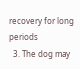recovery for long periods
  3. The dog may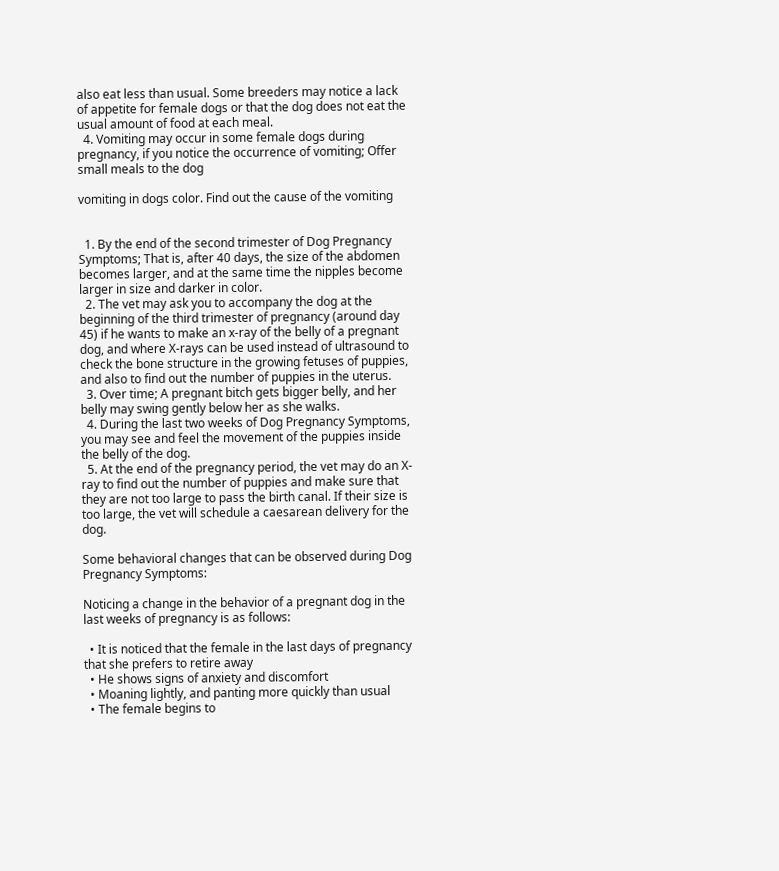also eat less than usual. Some breeders may notice a lack of appetite for female dogs or that the dog does not eat the usual amount of food at each meal.
  4. Vomiting may occur in some female dogs during pregnancy, if you notice the occurrence of vomiting; Offer small meals to the dog

vomiting in dogs color. Find out the cause of the vomiting


  1. By the end of the second trimester of Dog Pregnancy Symptoms; That is, after 40 days, the size of the abdomen becomes larger, and at the same time the nipples become larger in size and darker in color.
  2. The vet may ask you to accompany the dog at the beginning of the third trimester of pregnancy (around day 45) if he wants to make an x-ray of the belly of a pregnant dog, and where X-rays can be used instead of ultrasound to check the bone structure in the growing fetuses of puppies, and also to find out the number of puppies in the uterus.
  3. Over time; A pregnant bitch gets bigger belly, and her belly may swing gently below her as she walks.
  4. During the last two weeks of Dog Pregnancy Symptoms, you may see and feel the movement of the puppies inside the belly of the dog.
  5. At the end of the pregnancy period, the vet may do an X-ray to find out the number of puppies and make sure that they are not too large to pass the birth canal. If their size is too large, the vet will schedule a caesarean delivery for the dog.

Some behavioral changes that can be observed during Dog Pregnancy Symptoms:

Noticing a change in the behavior of a pregnant dog in the last weeks of pregnancy is as follows:

  • It is noticed that the female in the last days of pregnancy that she prefers to retire away
  • He shows signs of anxiety and discomfort
  • Moaning lightly, and panting more quickly than usual
  • The female begins to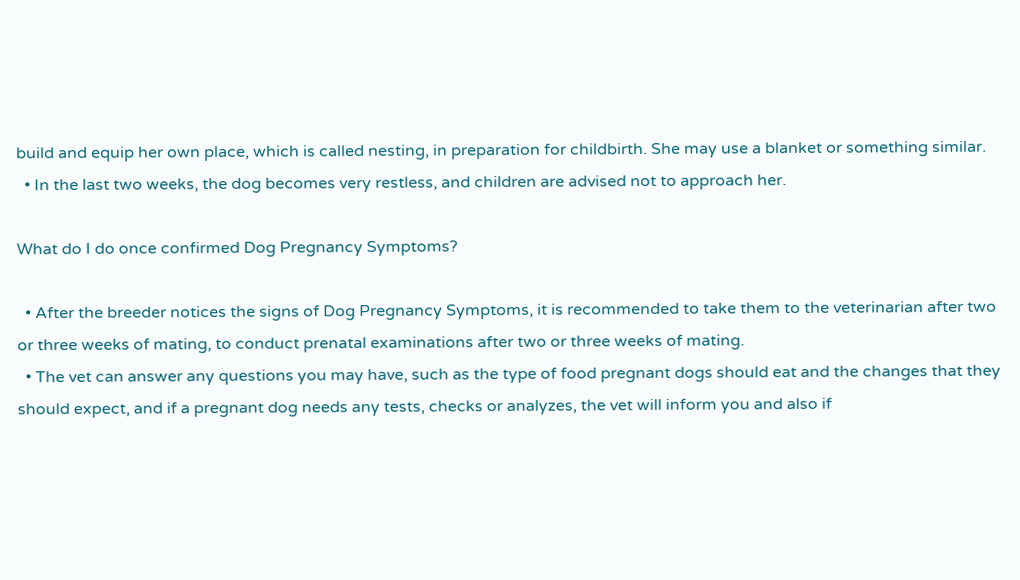build and equip her own place, which is called nesting, in preparation for childbirth. She may use a blanket or something similar.
  • In the last two weeks, the dog becomes very restless, and children are advised not to approach her.

What do I do once confirmed Dog Pregnancy Symptoms?

  • After the breeder notices the signs of Dog Pregnancy Symptoms, it is recommended to take them to the veterinarian after two or three weeks of mating, to conduct prenatal examinations after two or three weeks of mating.
  • The vet can answer any questions you may have, such as the type of food pregnant dogs should eat and the changes that they should expect, and if a pregnant dog needs any tests, checks or analyzes, the vet will inform you and also if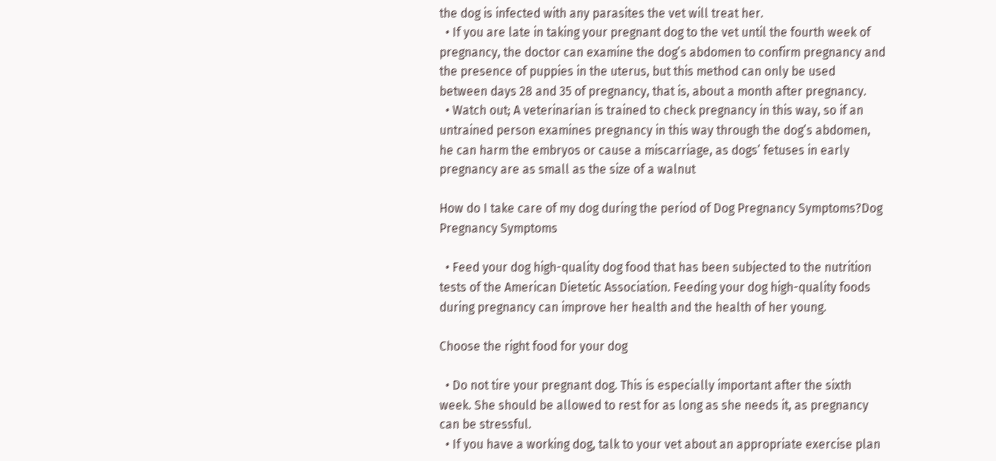the dog is infected with any parasites the vet will treat her.
  • If you are late in taking your pregnant dog to the vet until the fourth week of pregnancy, the doctor can examine the dog’s abdomen to confirm pregnancy and the presence of puppies in the uterus, but this method can only be used between days 28 and 35 of pregnancy, that is, about a month after pregnancy.
  • Watch out; A veterinarian is trained to check pregnancy in this way, so if an untrained person examines pregnancy in this way through the dog’s abdomen, he can harm the embryos or cause a miscarriage, as dogs’ fetuses in early pregnancy are as small as the size of a walnut

How do I take care of my dog during the period of Dog Pregnancy Symptoms?Dog Pregnancy Symptoms

  • Feed your dog high-quality dog food that has been subjected to the nutrition tests of the American Dietetic Association. Feeding your dog high-quality foods during pregnancy can improve her health and the health of her young.

Choose the right food for your dog

  • Do not tire your pregnant dog. This is especially important after the sixth week. She should be allowed to rest for as long as she needs it, as pregnancy can be stressful.
  • If you have a working dog, talk to your vet about an appropriate exercise plan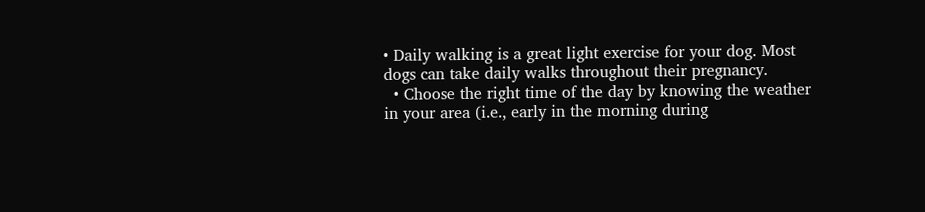• Daily walking is a great light exercise for your dog. Most dogs can take daily walks throughout their pregnancy.
  • Choose the right time of the day by knowing the weather in your area (i.e., early in the morning during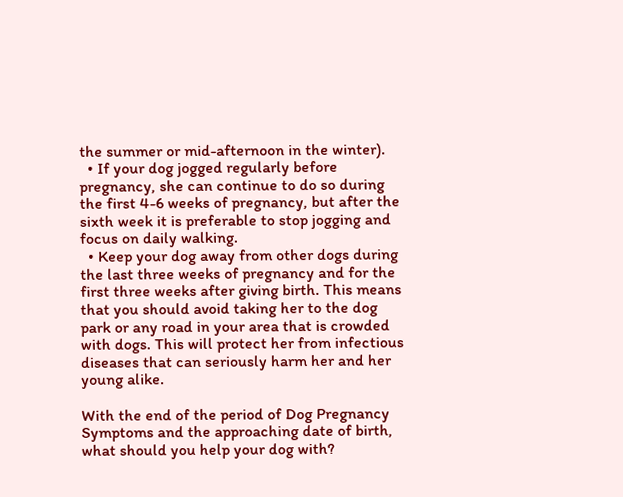the summer or mid-afternoon in the winter).
  • If your dog jogged regularly before pregnancy, she can continue to do so during the first 4-6 weeks of pregnancy, but after the sixth week it is preferable to stop jogging and focus on daily walking.
  • Keep your dog away from other dogs during the last three weeks of pregnancy and for the first three weeks after giving birth. This means that you should avoid taking her to the dog park or any road in your area that is crowded with dogs. This will protect her from infectious diseases that can seriously harm her and her young alike.

With the end of the period of Dog Pregnancy Symptoms and the approaching date of birth, what should you help your dog with?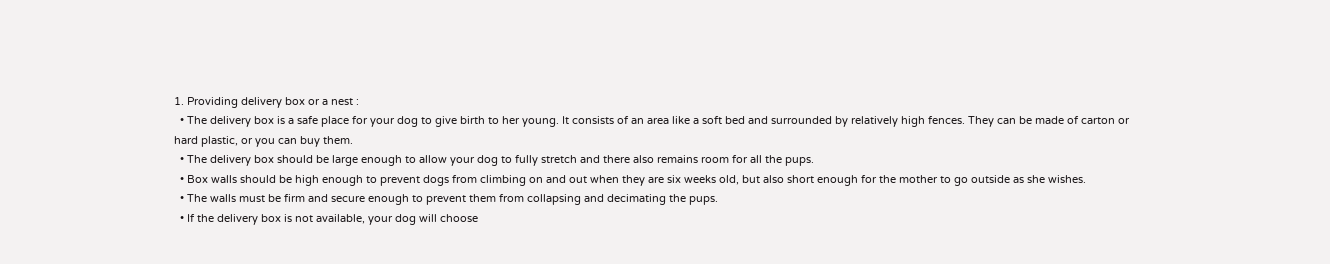1. Providing delivery box or a nest :
  • The delivery box is a safe place for your dog to give birth to her young. It consists of an area like a soft bed and surrounded by relatively high fences. They can be made of carton or hard plastic, or you can buy them.
  • The delivery box should be large enough to allow your dog to fully stretch and there also remains room for all the pups.
  • Box walls should be high enough to prevent dogs from climbing on and out when they are six weeks old, but also short enough for the mother to go outside as she wishes.
  • The walls must be firm and secure enough to prevent them from collapsing and decimating the pups.
  • If the delivery box is not available, your dog will choose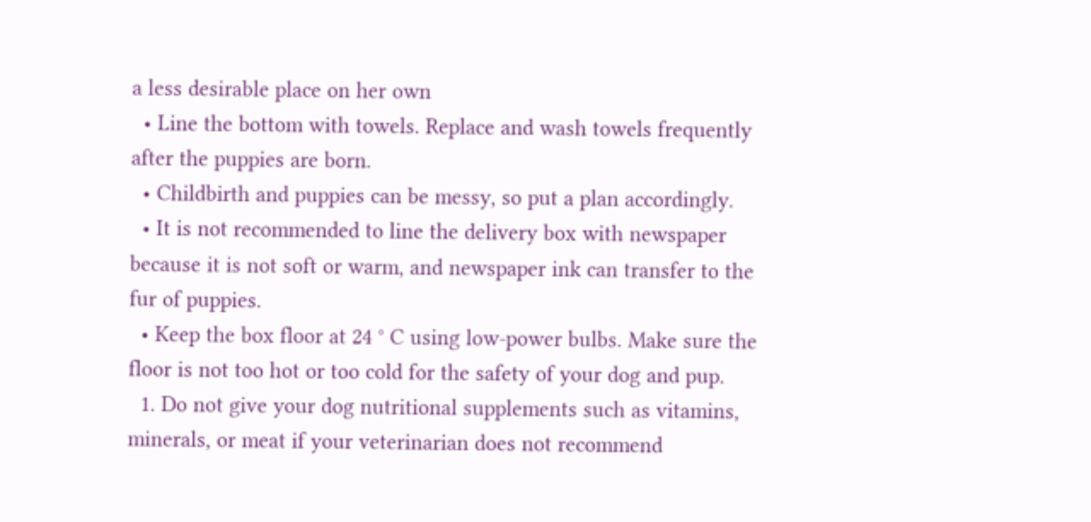a less desirable place on her own
  • Line the bottom with towels. Replace and wash towels frequently after the puppies are born.
  • Childbirth and puppies can be messy, so put a plan accordingly.
  • It is not recommended to line the delivery box with newspaper because it is not soft or warm, and newspaper ink can transfer to the fur of puppies.
  • Keep the box floor at 24 ° C using low-power bulbs. Make sure the floor is not too hot or too cold for the safety of your dog and pup.
  1. Do not give your dog nutritional supplements such as vitamins, minerals, or meat if your veterinarian does not recommend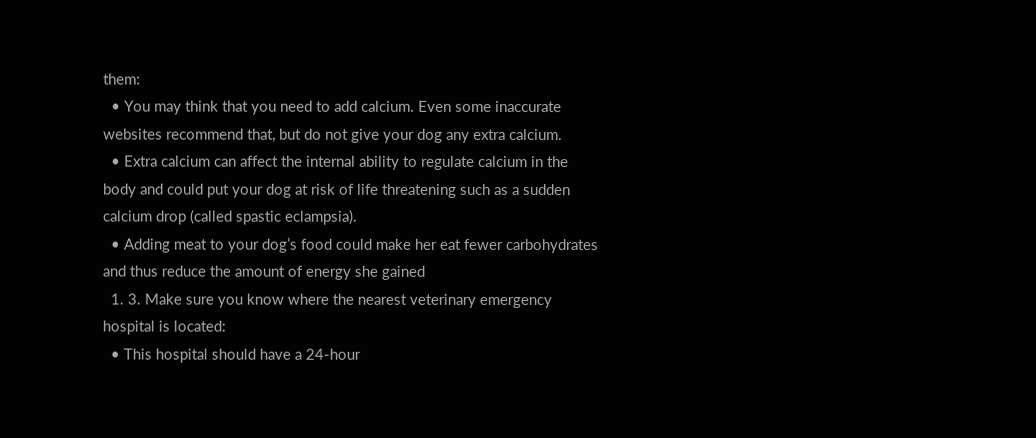them:
  • You may think that you need to add calcium. Even some inaccurate websites recommend that, but do not give your dog any extra calcium.
  • Extra calcium can affect the internal ability to regulate calcium in the body and could put your dog at risk of life threatening such as a sudden calcium drop (called spastic eclampsia).
  • Adding meat to your dog’s food could make her eat fewer carbohydrates and thus reduce the amount of energy she gained
  1. 3. Make sure you know where the nearest veterinary emergency hospital is located:
  • This hospital should have a 24-hour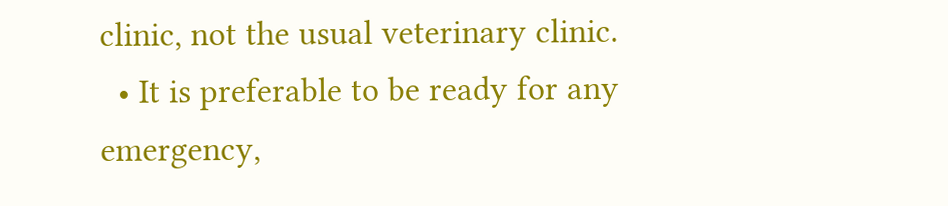clinic, not the usual veterinary clinic.
  • It is preferable to be ready for any emergency,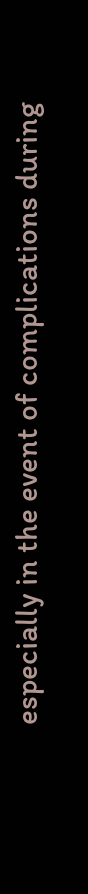especially in the event of complications during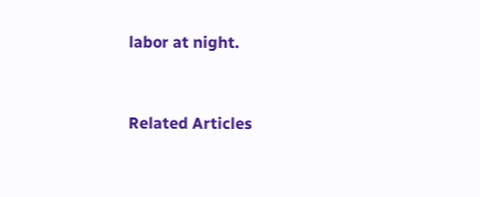labor at night.


Related Articles